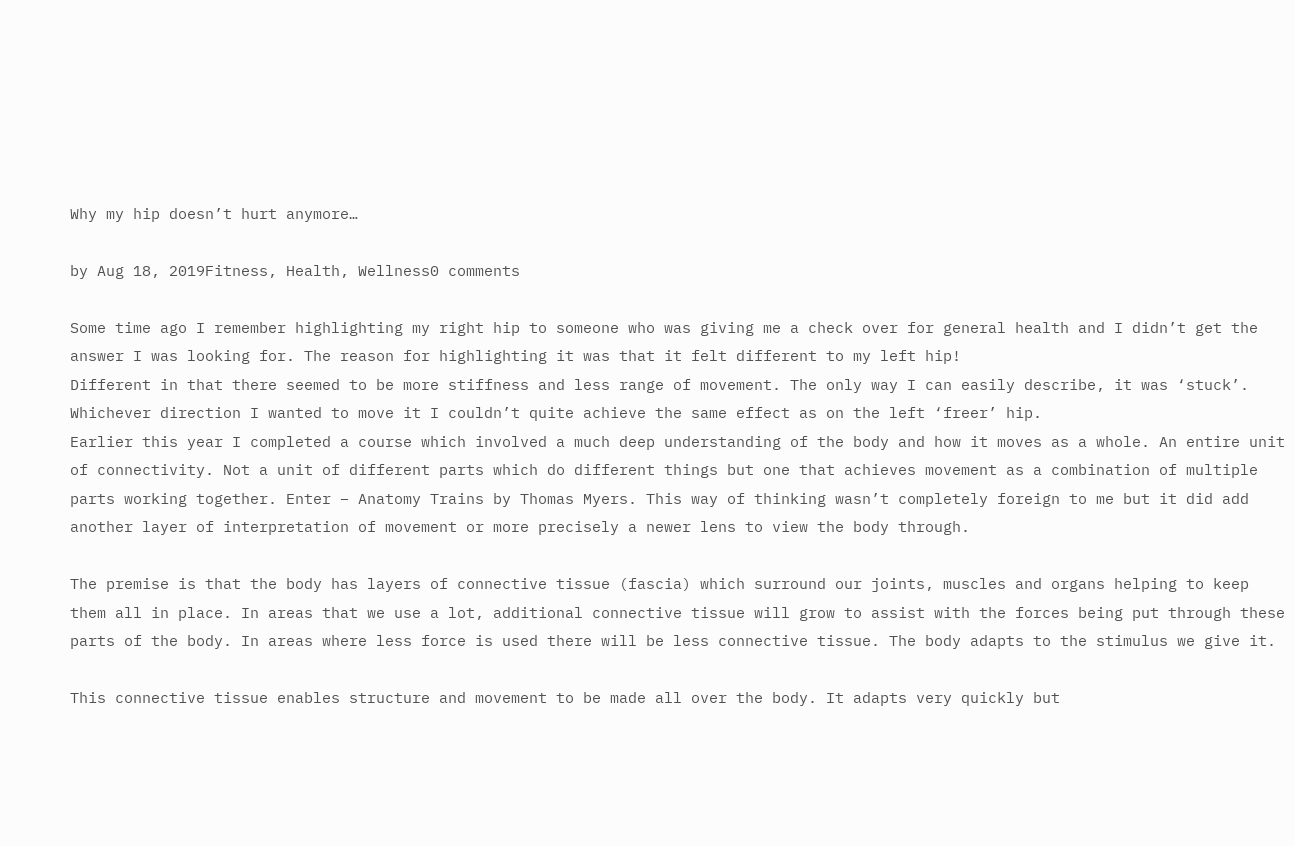Why my hip doesn’t hurt anymore…

by Aug 18, 2019Fitness, Health, Wellness0 comments

Some time ago I remember highlighting my right hip to someone who was giving me a check over for general health and I didn’t get the answer I was looking for. The reason for highlighting it was that it felt different to my left hip!
Different in that there seemed to be more stiffness and less range of movement. The only way I can easily describe, it was ‘stuck’. Whichever direction I wanted to move it I couldn’t quite achieve the same effect as on the left ‘freer’ hip.
Earlier this year I completed a course which involved a much deep understanding of the body and how it moves as a whole. An entire unit of connectivity. Not a unit of different parts which do different things but one that achieves movement as a combination of multiple parts working together. Enter – Anatomy Trains by Thomas Myers. This way of thinking wasn’t completely foreign to me but it did add another layer of interpretation of movement or more precisely a newer lens to view the body through.

The premise is that the body has layers of connective tissue (fascia) which surround our joints, muscles and organs helping to keep them all in place. In areas that we use a lot, additional connective tissue will grow to assist with the forces being put through these parts of the body. In areas where less force is used there will be less connective tissue. The body adapts to the stimulus we give it.

This connective tissue enables structure and movement to be made all over the body. It adapts very quickly but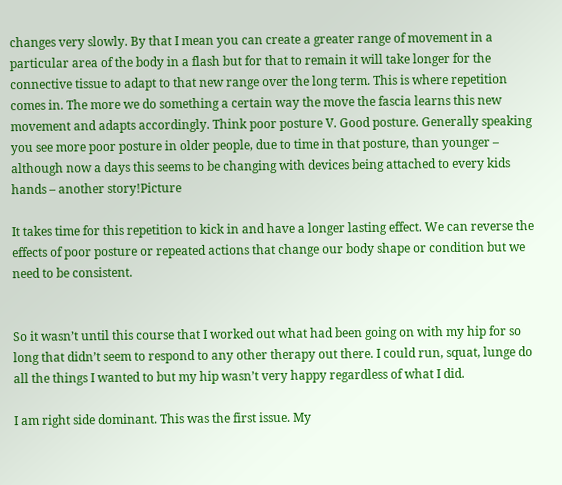changes very slowly. By that I mean you can create a greater range of movement in a particular area of the body in a flash but for that to remain it will take longer for the connective tissue to adapt to that new range over the long term. This is where repetition comes in. The more we do something a certain way the move the fascia learns this new movement and adapts accordingly. Think poor posture V. Good posture. Generally speaking you see more poor posture in older people, due to time in that posture, than younger – although now a days this seems to be changing with devices being attached to every kids hands – another story!Picture

It takes time for this repetition to kick in and have a longer lasting effect. We can reverse the effects of poor posture or repeated actions that change our body shape or condition but we need to be consistent.


So it wasn’t until this course that I worked out what had been going on with my hip for so long that didn’t seem to respond to any other therapy out there. I could run, squat, lunge do all the things I wanted to but my hip wasn’t very happy regardless of what I did.

I am right side dominant. This was the first issue. My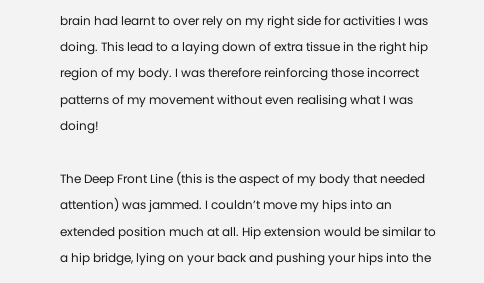brain had learnt to over rely on my right side for activities I was doing. This lead to a laying down of extra tissue in the right hip region of my body. I was therefore reinforcing those incorrect patterns of my movement without even realising what I was doing!

The Deep Front Line (this is the aspect of my body that needed attention) was jammed. I couldn’t move my hips into an extended position much at all. Hip extension would be similar to a hip bridge, lying on your back and pushing your hips into the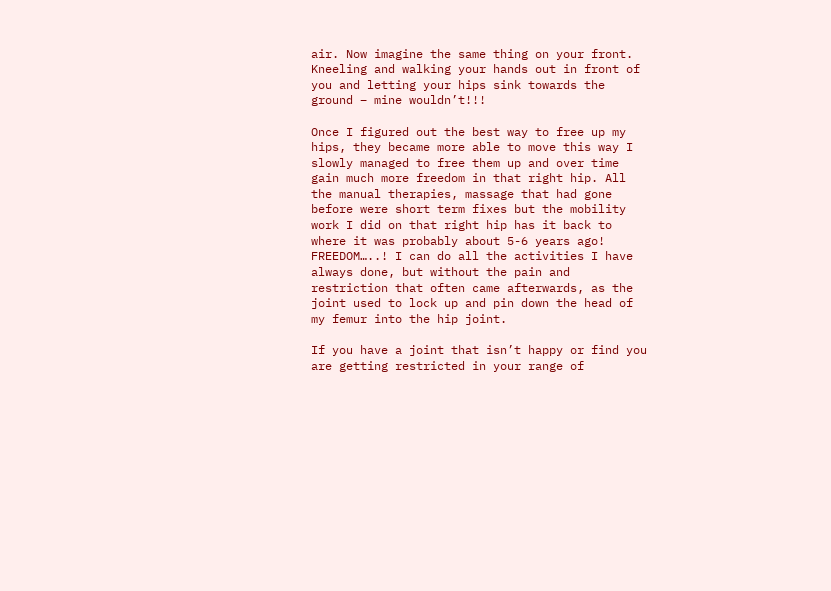air. Now imagine the same thing on your front. Kneeling and walking your hands out in front of you and letting your hips sink towards the ground – mine wouldn’t!!!

Once I figured out the best way to free up my hips, they became more able to move this way I slowly managed to free them up and over time gain much more freedom in that right hip. All the manual therapies, massage that had gone before were short term fixes but the mobility work I did on that right hip has it back to where it was probably about 5-6 years ago! FREEDOM…..! I can do all the activities I have always done, but without the pain and restriction that often came afterwards, as the joint used to lock up and pin down the head of my femur into the hip joint.

If you have a joint that isn’t happy or find you are getting restricted in your range of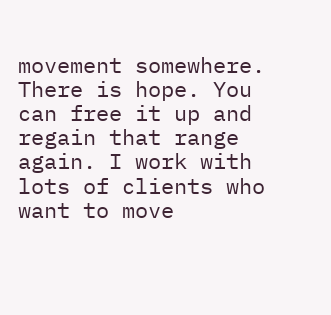movement somewhere. There is hope. You can free it up and regain that range again. I work with lots of clients who want to move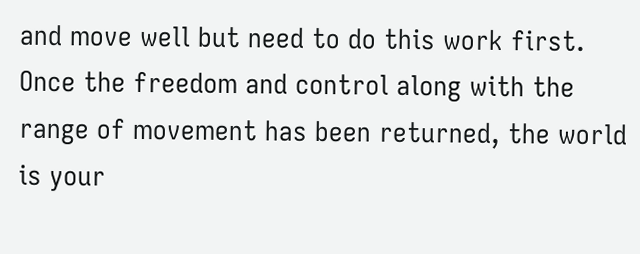and move well but need to do this work first. Once the freedom and control along with the range of movement has been returned, the world is your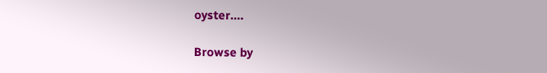oyster….

Browse by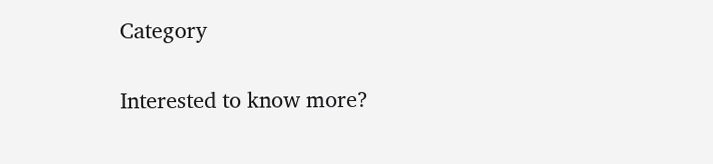Category

Interested to know more?